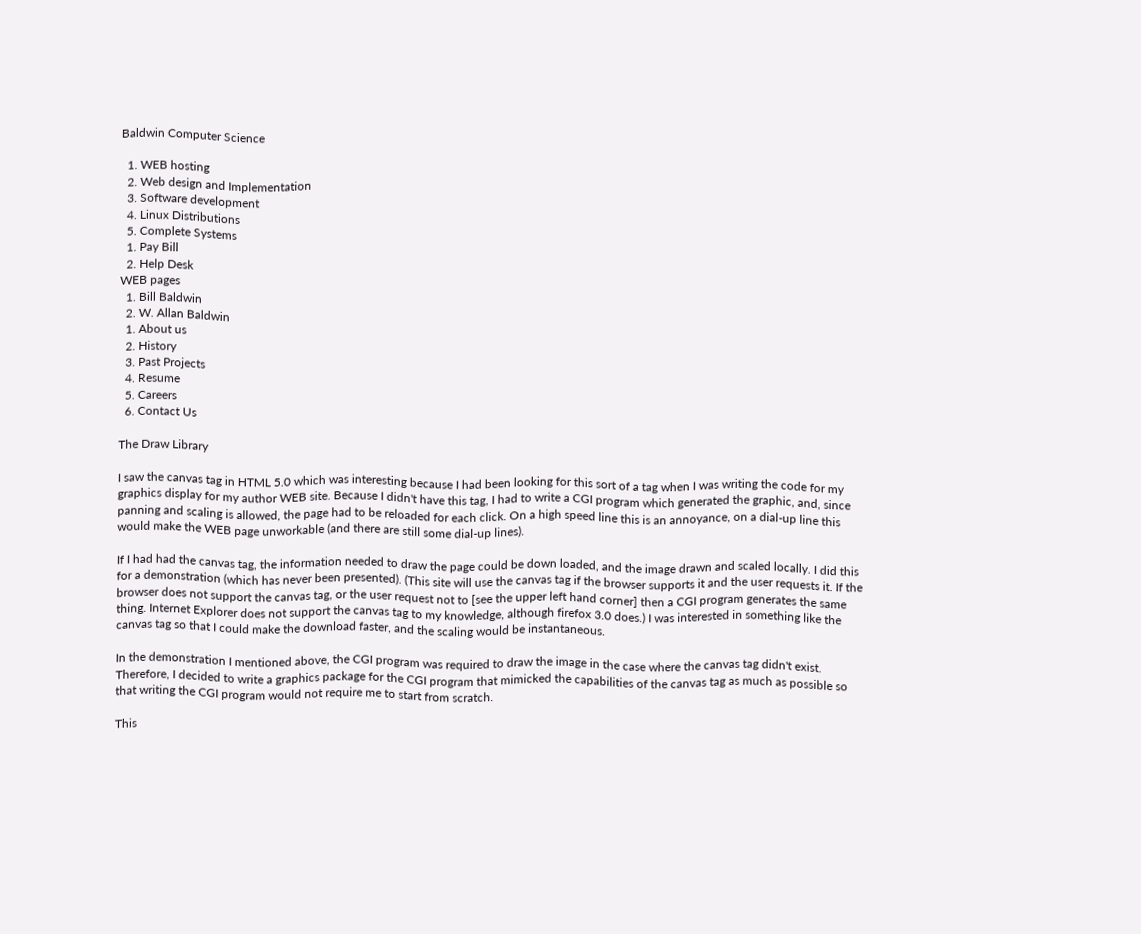Baldwin Computer Science

  1. WEB hosting
  2. Web design and Implementation
  3. Software development
  4. Linux Distributions
  5. Complete Systems
  1. Pay Bill
  2. Help Desk
WEB pages
  1. Bill Baldwin
  2. W. Allan Baldwin
  1. About us
  2. History
  3. Past Projects
  4. Resume
  5. Careers
  6. Contact Us

The Draw Library

I saw the canvas tag in HTML 5.0 which was interesting because I had been looking for this sort of a tag when I was writing the code for my graphics display for my author WEB site. Because I didn't have this tag, I had to write a CGI program which generated the graphic, and, since panning and scaling is allowed, the page had to be reloaded for each click. On a high speed line this is an annoyance, on a dial-up line this would make the WEB page unworkable (and there are still some dial-up lines).

If I had had the canvas tag, the information needed to draw the page could be down loaded, and the image drawn and scaled locally. I did this for a demonstration (which has never been presented). (This site will use the canvas tag if the browser supports it and the user requests it. If the browser does not support the canvas tag, or the user request not to [see the upper left hand corner] then a CGI program generates the same thing. Internet Explorer does not support the canvas tag to my knowledge, although firefox 3.0 does.) I was interested in something like the canvas tag so that I could make the download faster, and the scaling would be instantaneous.

In the demonstration I mentioned above, the CGI program was required to draw the image in the case where the canvas tag didn't exist. Therefore, I decided to write a graphics package for the CGI program that mimicked the capabilities of the canvas tag as much as possible so that writing the CGI program would not require me to start from scratch.

This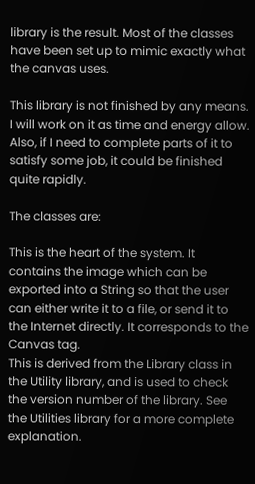library is the result. Most of the classes have been set up to mimic exactly what the canvas uses.

This library is not finished by any means. I will work on it as time and energy allow. Also, if I need to complete parts of it to satisfy some job, it could be finished quite rapidly.

The classes are:

This is the heart of the system. It contains the image which can be exported into a String so that the user can either write it to a file, or send it to the Internet directly. It corresponds to the Canvas tag.
This is derived from the Library class in the Utility library, and is used to check the version number of the library. See the Utilities library for a more complete explanation.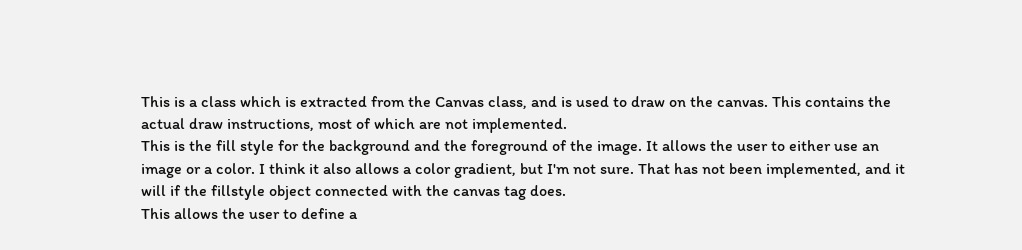This is a class which is extracted from the Canvas class, and is used to draw on the canvas. This contains the actual draw instructions, most of which are not implemented.
This is the fill style for the background and the foreground of the image. It allows the user to either use an image or a color. I think it also allows a color gradient, but I'm not sure. That has not been implemented, and it will if the fillstyle object connected with the canvas tag does.
This allows the user to define a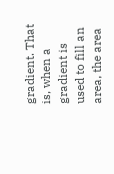gradient. That is, when a gradient is used to fill an area, the area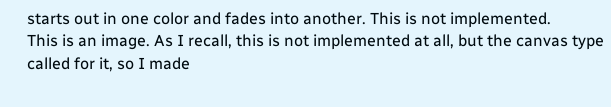starts out in one color and fades into another. This is not implemented.
This is an image. As I recall, this is not implemented at all, but the canvas type called for it, so I made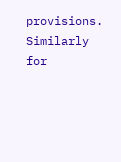provisions.
Similarly for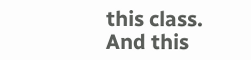this class.
And this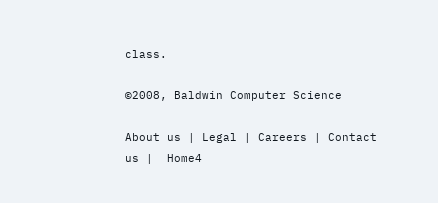class.

©2008, Baldwin Computer Science

About us | Legal | Careers | Contact us |  Home4